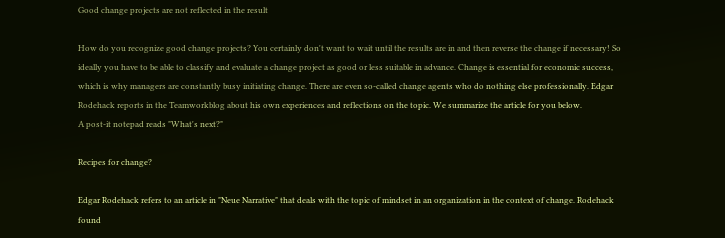Good change projects are not reflected in the result

How do you recognize good change projects? You certainly don't want to wait until the results are in and then reverse the change if necessary! So ideally you have to be able to classify and evaluate a change project as good or less suitable in advance. Change is essential for economic success, which is why managers are constantly busy initiating change. There are even so-called change agents who do nothing else professionally. Edgar Rodehack reports in the Teamworkblog about his own experiences and reflections on the topic. We summarize the article for you below.
A post-it notepad reads "What's next?"

Recipes for change?

Edgar Rodehack refers to an article in "Neue Narrative" that deals with the topic of mindset in an organization in the context of change. Rodehack found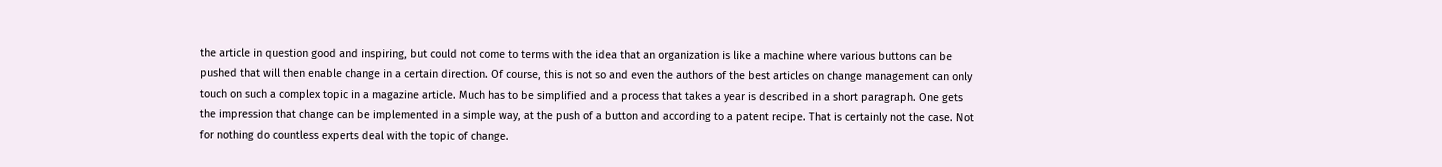the article in question good and inspiring, but could not come to terms with the idea that an organization is like a machine where various buttons can be pushed that will then enable change in a certain direction. Of course, this is not so and even the authors of the best articles on change management can only touch on such a complex topic in a magazine article. Much has to be simplified and a process that takes a year is described in a short paragraph. One gets the impression that change can be implemented in a simple way, at the push of a button and according to a patent recipe. That is certainly not the case. Not for nothing do countless experts deal with the topic of change.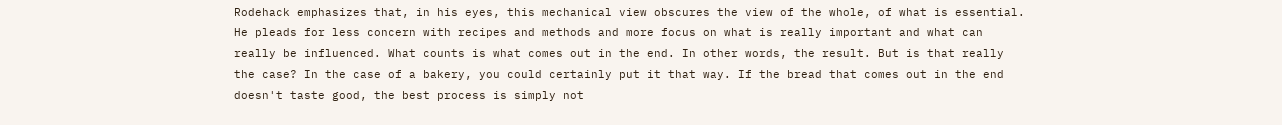Rodehack emphasizes that, in his eyes, this mechanical view obscures the view of the whole, of what is essential. He pleads for less concern with recipes and methods and more focus on what is really important and what can really be influenced. What counts is what comes out in the end. In other words, the result. But is that really the case? In the case of a bakery, you could certainly put it that way. If the bread that comes out in the end doesn't taste good, the best process is simply not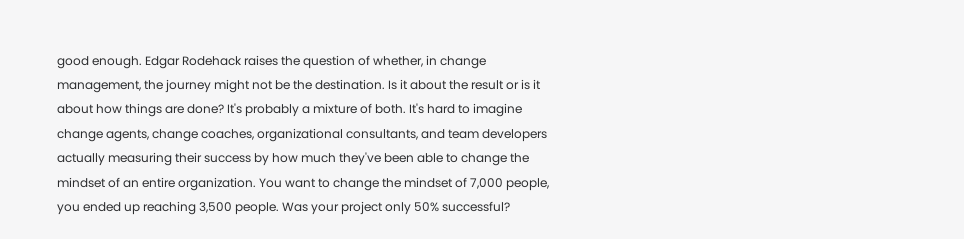good enough. Edgar Rodehack raises the question of whether, in change management, the journey might not be the destination. Is it about the result or is it about how things are done? It's probably a mixture of both. It's hard to imagine change agents, change coaches, organizational consultants, and team developers actually measuring their success by how much they've been able to change the mindset of an entire organization. You want to change the mindset of 7,000 people, you ended up reaching 3,500 people. Was your project only 50% successful?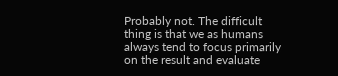Probably not. The difficult thing is that we as humans always tend to focus primarily on the result and evaluate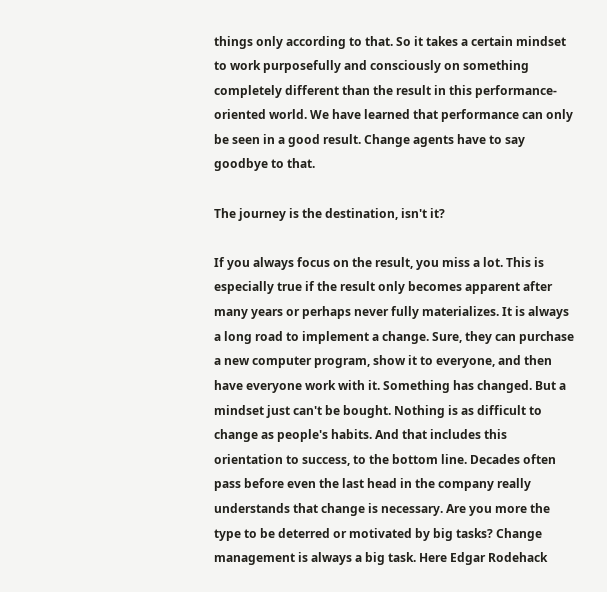things only according to that. So it takes a certain mindset to work purposefully and consciously on something completely different than the result in this performance-oriented world. We have learned that performance can only be seen in a good result. Change agents have to say goodbye to that.

The journey is the destination, isn't it?

If you always focus on the result, you miss a lot. This is especially true if the result only becomes apparent after many years or perhaps never fully materializes. It is always a long road to implement a change. Sure, they can purchase a new computer program, show it to everyone, and then have everyone work with it. Something has changed. But a mindset just can't be bought. Nothing is as difficult to change as people's habits. And that includes this orientation to success, to the bottom line. Decades often pass before even the last head in the company really understands that change is necessary. Are you more the type to be deterred or motivated by big tasks? Change management is always a big task. Here Edgar Rodehack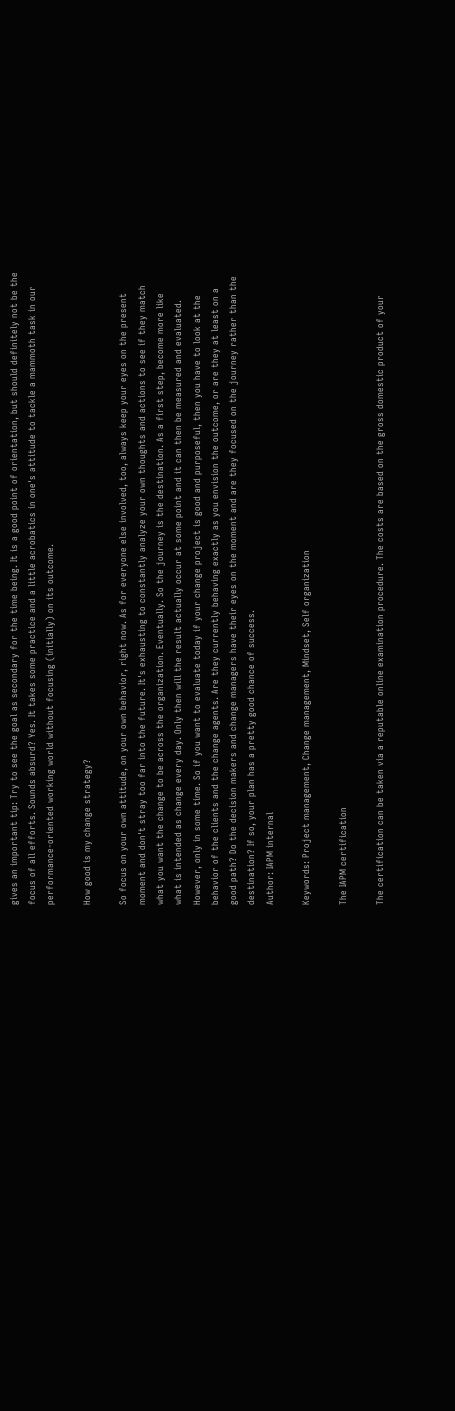gives an important tip: Try to see the goal as secondary for the time being. It is a good point of orientation, but should definitely not be the focus of all efforts. Sounds absurd? Yes. It takes some practice and a little acrobatics in one's attitude to tackle a mammoth task in our performance-oriented working world without focusing (initially) on its outcome.

How good is my change strategy?

So focus on your own attitude, on your own behavior, right now. As for everyone else involved, too, always keep your eyes on the present moment and don't stray too far into the future. It's exhausting to constantly analyze your own thoughts and actions to see if they match what you want the change to be across the organization. Eventually. So the journey is the destination. As a first step, become more like what is intended as change every day. Only then will the result actually occur at some point and it can then be measured and evaluated. However, only in some time. So if you want to evaluate today if your change project is good and purposeful, then you have to look at the behavior of the clients and the change agents. Are they currently behaving exactly as you envision the outcome, or are they at least on a good path? Do the decision makers and change managers have their eyes on the moment and are they focused on the journey rather than the destination? If so, your plan has a pretty good chance of success.
Author: IAPM internal

Keywords: Project management, Change management, Mindset, Self organization

The IAPM certification

The certification can be taken via a reputable online examination procedure. The costs are based on the gross domestic product of your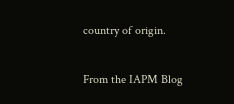country of origin.

From the IAPM Blog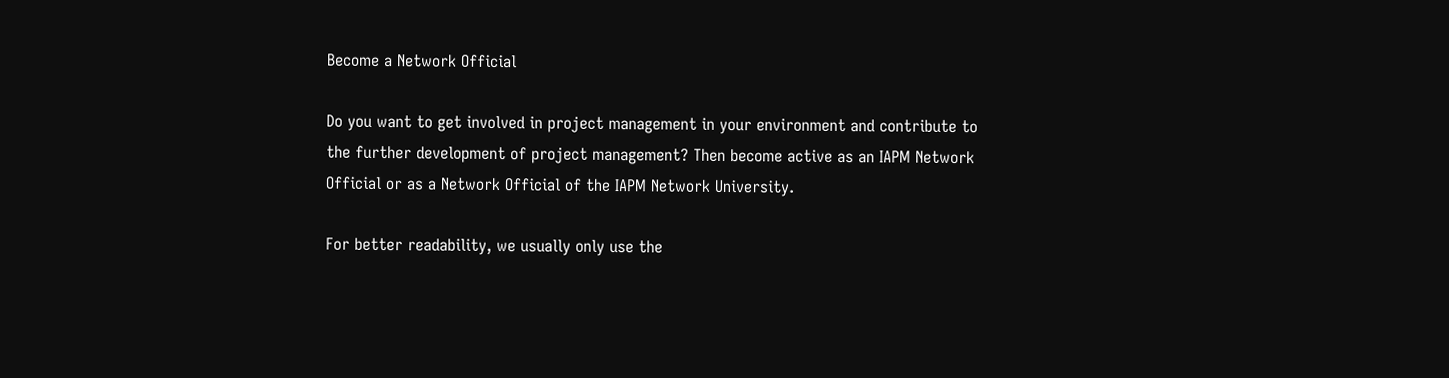Become a Network Official

Do you want to get involved in project management in your environment and contribute to the further development of project management? Then become active as an IAPM Network Official or as a Network Official of the IAPM Network University.

For better readability, we usually only use the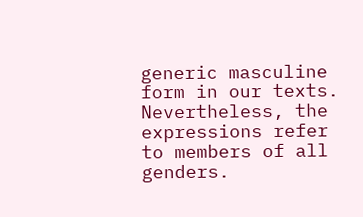generic masculine form in our texts. Nevertheless, the expressions refer to members of all genders.